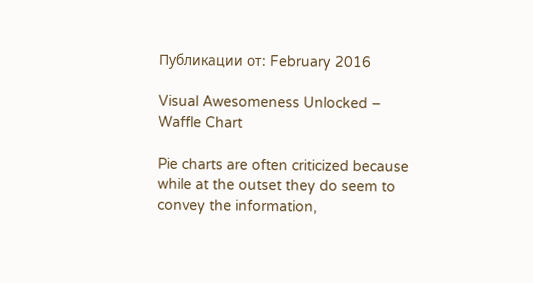Публикации от: February 2016

Visual Awesomeness Unlocked – Waffle Chart

Pie charts are often criticized because while at the outset they do seem to convey the information,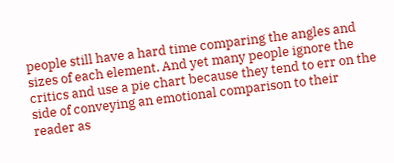people still have a hard time comparing the angles and sizes of each element. And yet many people ignore the critics and use a pie chart because they tend to err on the side of conveying an emotional comparison to their reader as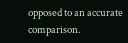opposed to an accurate comparison.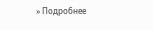» Подробнее